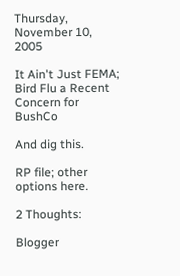Thursday, November 10, 2005

It Ain't Just FEMA; Bird Flu a Recent Concern for BushCo

And dig this.

RP file; other options here.

2 Thoughts:

Blogger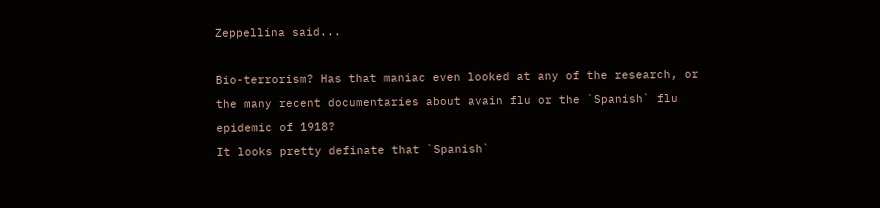Zeppellina said...

Bio-terrorism? Has that maniac even looked at any of the research, or the many recent documentaries about avain flu or the `Spanish` flu epidemic of 1918?
It looks pretty definate that `Spanish`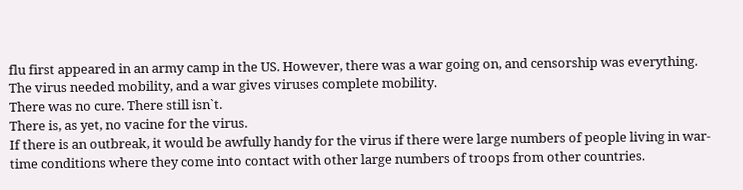flu first appeared in an army camp in the US. However, there was a war going on, and censorship was everything. The virus needed mobility, and a war gives viruses complete mobility.
There was no cure. There still isn`t.
There is, as yet, no vacine for the virus.
If there is an outbreak, it would be awfully handy for the virus if there were large numbers of people living in war-time conditions where they come into contact with other large numbers of troops from other countries.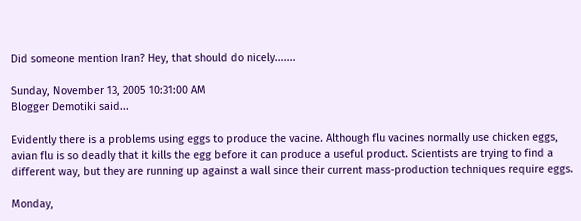Did someone mention Iran? Hey, that should do nicely.......

Sunday, November 13, 2005 10:31:00 AM
Blogger Demotiki said...

Evidently there is a problems using eggs to produce the vacine. Although flu vacines normally use chicken eggs, avian flu is so deadly that it kills the egg before it can produce a useful product. Scientists are trying to find a different way, but they are running up against a wall since their current mass-production techniques require eggs.

Monday,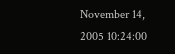November 14, 2005 10:24:00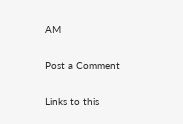AM

Post a Comment

Links to this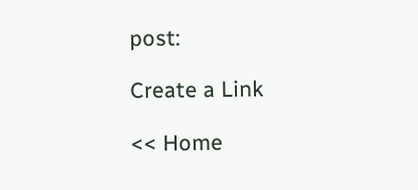post:

Create a Link

<< Home